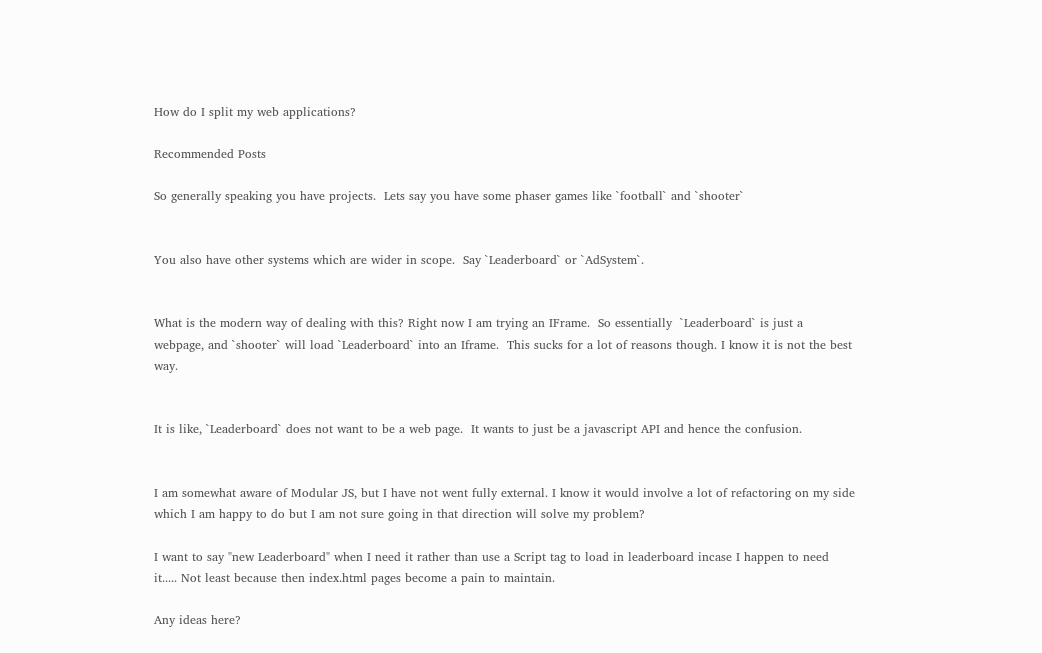How do I split my web applications?

Recommended Posts

So generally speaking you have projects.  Lets say you have some phaser games like `football` and `shooter`


You also have other systems which are wider in scope.  Say `Leaderboard` or `AdSystem`.


What is the modern way of dealing with this? Right now I am trying an IFrame.  So essentially  `Leaderboard` is just a webpage, and `shooter` will load `Leaderboard` into an Iframe.  This sucks for a lot of reasons though. I know it is not the best way.


It is like, `Leaderboard` does not want to be a web page.  It wants to just be a javascript API and hence the confusion.


I am somewhat aware of Modular JS, but I have not went fully external. I know it would involve a lot of refactoring on my side which I am happy to do but I am not sure going in that direction will solve my problem?

I want to say "new Leaderboard" when I need it rather than use a Script tag to load in leaderboard incase I happen to need it..... Not least because then index.html pages become a pain to maintain.

Any ideas here?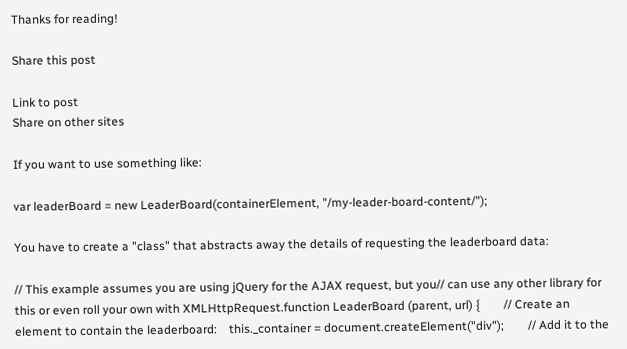Thanks for reading!

Share this post

Link to post
Share on other sites

If you want to use something like:

var leaderBoard = new LeaderBoard(containerElement, "/my-leader-board-content/");

You have to create a "class" that abstracts away the details of requesting the leaderboard data:

// This example assumes you are using jQuery for the AJAX request, but you// can use any other library for this or even roll your own with XMLHttpRequest.function LeaderBoard (parent, url) {        // Create an element to contain the leaderboard:    this._container = document.createElement("div");        // Add it to the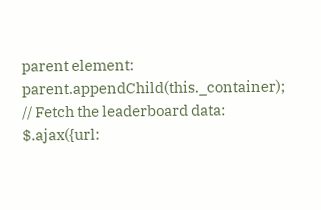parent element:    parent.appendChild(this._container);        // Fetch the leaderboard data:    $.ajax({url: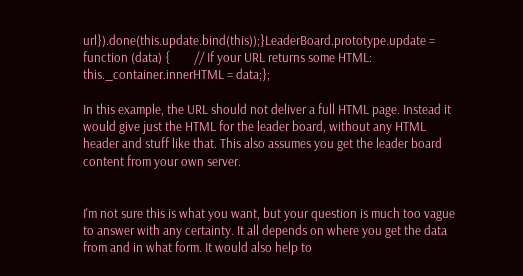url}).done(this.update.bind(this));}LeaderBoard.prototype.update = function (data) {        // If your URL returns some HTML:    this._container.innerHTML = data;};

In this example, the URL should not deliver a full HTML page. Instead it would give just the HTML for the leader board, without any HTML header and stuff like that. This also assumes you get the leader board content from your own server.


I'm not sure this is what you want, but your question is much too vague to answer with any certainty. It all depends on where you get the data from and in what form. It would also help to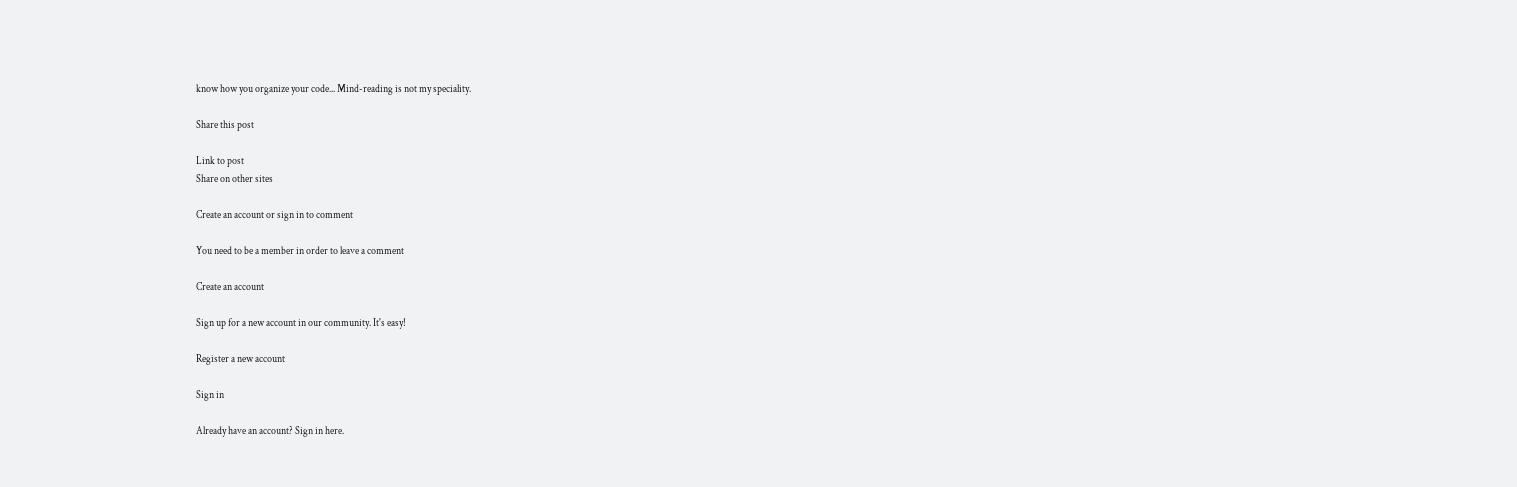know how you organize your code... Mind-reading is not my speciality.

Share this post

Link to post
Share on other sites

Create an account or sign in to comment

You need to be a member in order to leave a comment

Create an account

Sign up for a new account in our community. It's easy!

Register a new account

Sign in

Already have an account? Sign in here.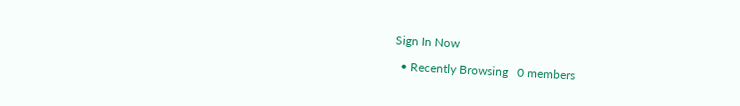Sign In Now

  • Recently Browsing   0 members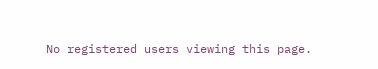No registered users viewing this page.